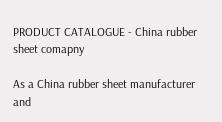PRODUCT CATALOGUE - China rubber sheet comapny

As a China rubber sheet manufacturer and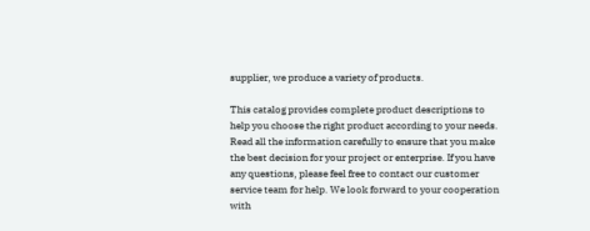supplier, we produce a variety of products.

This catalog provides complete product descriptions to help you choose the right product according to your needs. Read all the information carefully to ensure that you make the best decision for your project or enterprise. If you have any questions, please feel free to contact our customer service team for help. We look forward to your cooperation with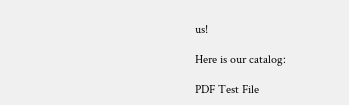us!

Here is our catalog:

PDF Test File